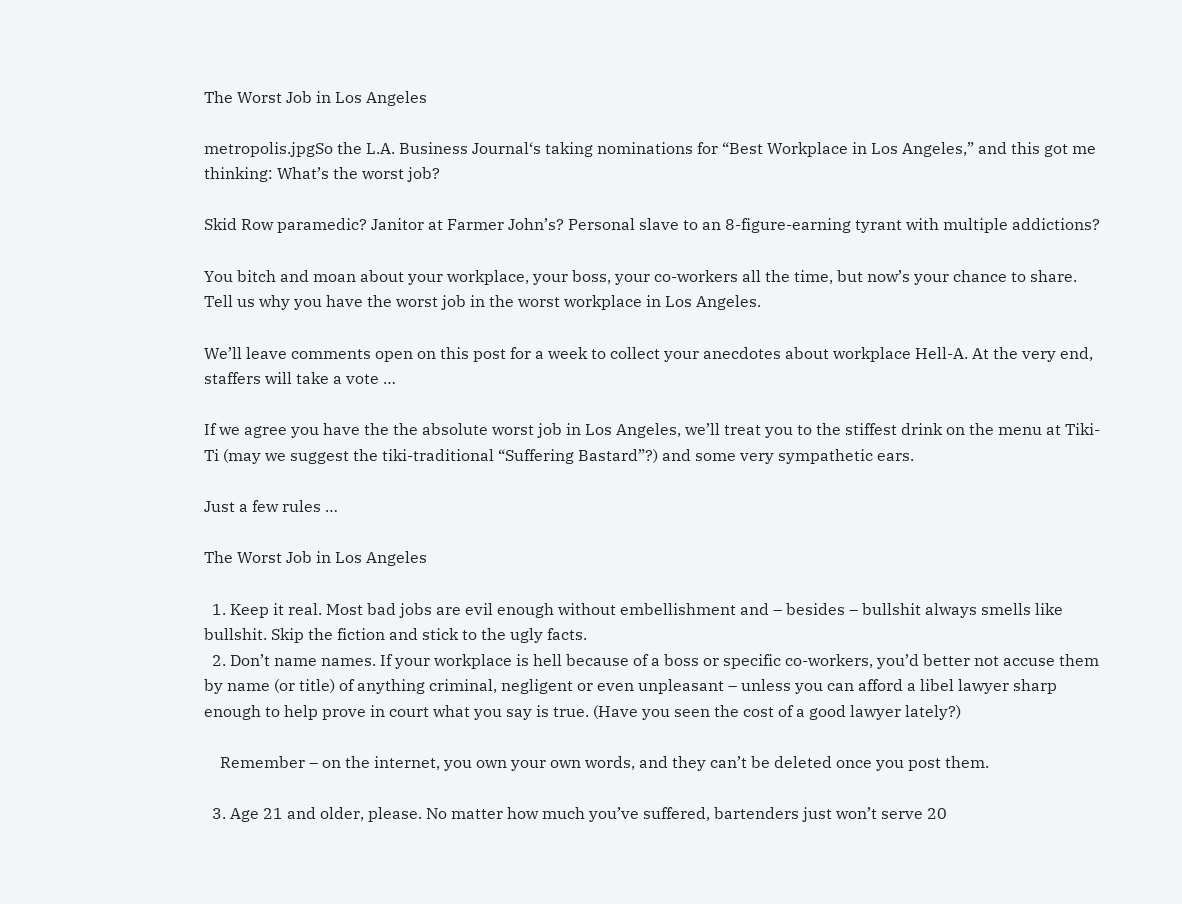The Worst Job in Los Angeles

metropolis.jpgSo the L.A. Business Journal‘s taking nominations for “Best Workplace in Los Angeles,” and this got me thinking: What’s the worst job?

Skid Row paramedic? Janitor at Farmer John’s? Personal slave to an 8-figure-earning tyrant with multiple addictions?

You bitch and moan about your workplace, your boss, your co-workers all the time, but now’s your chance to share. Tell us why you have the worst job in the worst workplace in Los Angeles.

We’ll leave comments open on this post for a week to collect your anecdotes about workplace Hell-A. At the very end, staffers will take a vote …

If we agree you have the the absolute worst job in Los Angeles, we’ll treat you to the stiffest drink on the menu at Tiki-Ti (may we suggest the tiki-traditional “Suffering Bastard”?) and some very sympathetic ears.

Just a few rules …

The Worst Job in Los Angeles

  1. Keep it real. Most bad jobs are evil enough without embellishment and – besides – bullshit always smells like bullshit. Skip the fiction and stick to the ugly facts.
  2. Don’t name names. If your workplace is hell because of a boss or specific co-workers, you’d better not accuse them by name (or title) of anything criminal, negligent or even unpleasant – unless you can afford a libel lawyer sharp enough to help prove in court what you say is true. (Have you seen the cost of a good lawyer lately?)

    Remember – on the internet, you own your own words, and they can’t be deleted once you post them.

  3. Age 21 and older, please. No matter how much you’ve suffered, bartenders just won’t serve 20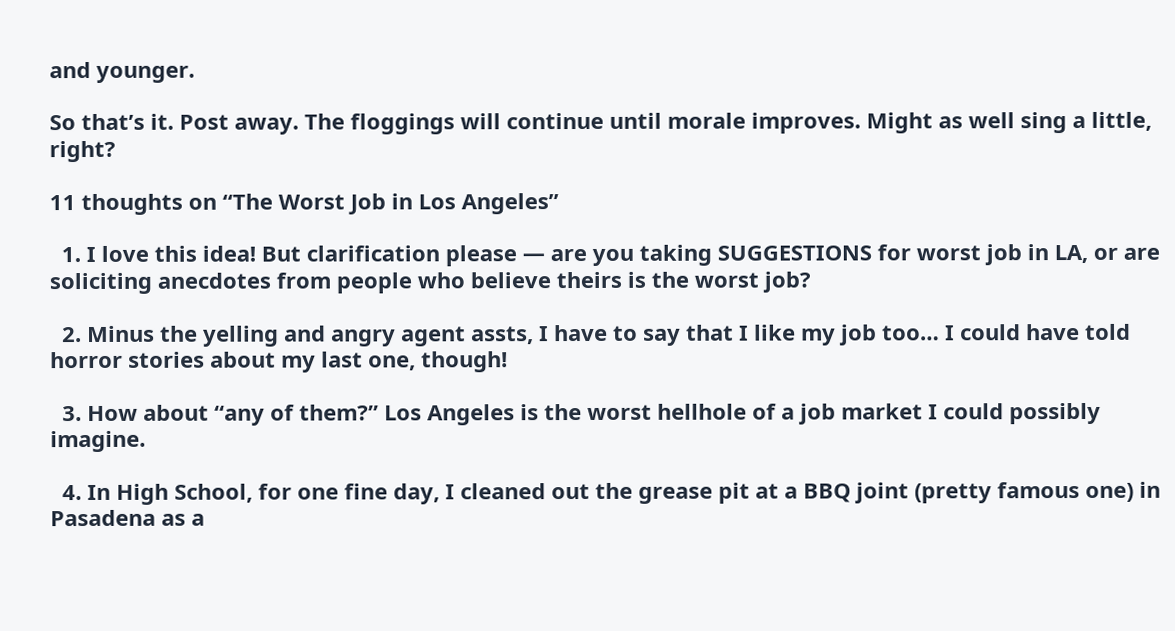and younger.

So that’s it. Post away. The floggings will continue until morale improves. Might as well sing a little, right?

11 thoughts on “The Worst Job in Los Angeles”

  1. I love this idea! But clarification please — are you taking SUGGESTIONS for worst job in LA, or are soliciting anecdotes from people who believe theirs is the worst job?

  2. Minus the yelling and angry agent assts, I have to say that I like my job too… I could have told horror stories about my last one, though!

  3. How about “any of them?” Los Angeles is the worst hellhole of a job market I could possibly imagine.

  4. In High School, for one fine day, I cleaned out the grease pit at a BBQ joint (pretty famous one) in Pasadena as a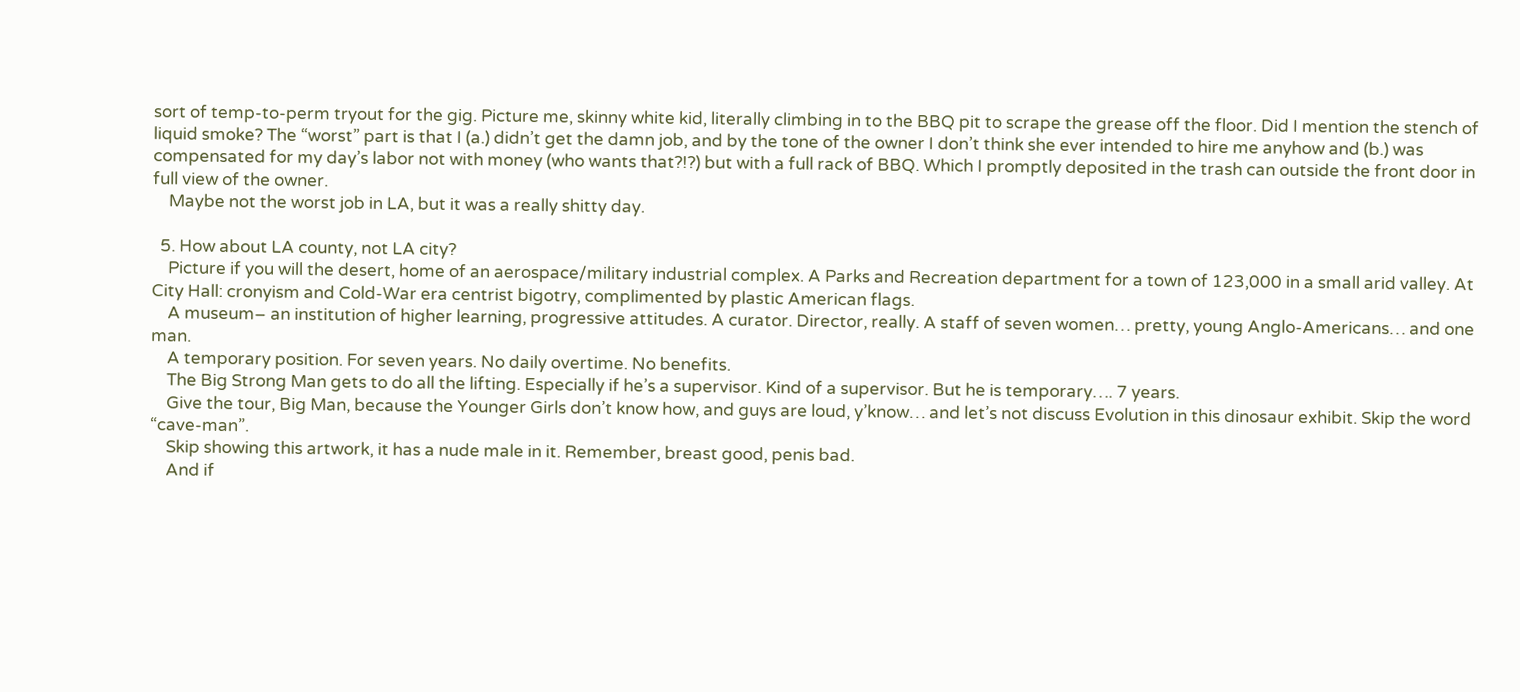sort of temp-to-perm tryout for the gig. Picture me, skinny white kid, literally climbing in to the BBQ pit to scrape the grease off the floor. Did I mention the stench of liquid smoke? The “worst” part is that I (a.) didn’t get the damn job, and by the tone of the owner I don’t think she ever intended to hire me anyhow and (b.) was compensated for my day’s labor not with money (who wants that?!?) but with a full rack of BBQ. Which I promptly deposited in the trash can outside the front door in full view of the owner.
    Maybe not the worst job in LA, but it was a really shitty day.

  5. How about LA county, not LA city?
    Picture if you will the desert, home of an aerospace/military industrial complex. A Parks and Recreation department for a town of 123,000 in a small arid valley. At City Hall: cronyism and Cold-War era centrist bigotry, complimented by plastic American flags.
    A museum– an institution of higher learning, progressive attitudes. A curator. Director, really. A staff of seven women… pretty, young Anglo-Americans… and one man.
    A temporary position. For seven years. No daily overtime. No benefits.
    The Big Strong Man gets to do all the lifting. Especially if he’s a supervisor. Kind of a supervisor. But he is temporary…. 7 years.
    Give the tour, Big Man, because the Younger Girls don’t know how, and guys are loud, y’know… and let’s not discuss Evolution in this dinosaur exhibit. Skip the word “cave-man”.
    Skip showing this artwork, it has a nude male in it. Remember, breast good, penis bad.
    And if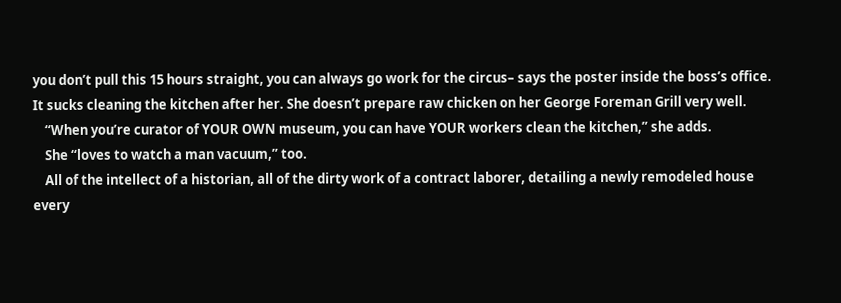you don’t pull this 15 hours straight, you can always go work for the circus– says the poster inside the boss’s office. It sucks cleaning the kitchen after her. She doesn’t prepare raw chicken on her George Foreman Grill very well.
    “When you’re curator of YOUR OWN museum, you can have YOUR workers clean the kitchen,” she adds.
    She “loves to watch a man vacuum,” too.
    All of the intellect of a historian, all of the dirty work of a contract laborer, detailing a newly remodeled house every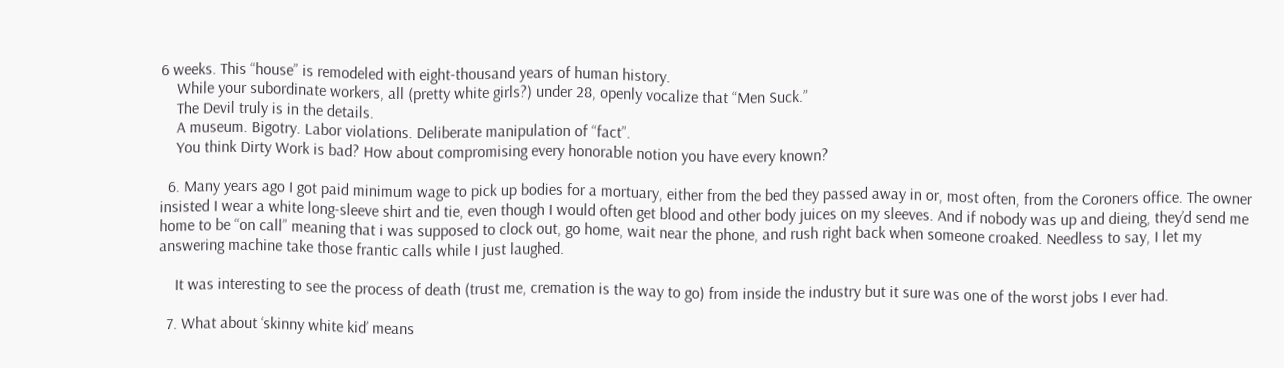6 weeks. This “house” is remodeled with eight-thousand years of human history.
    While your subordinate workers, all (pretty white girls?) under 28, openly vocalize that “Men Suck.”
    The Devil truly is in the details.
    A museum. Bigotry. Labor violations. Deliberate manipulation of “fact”.
    You think Dirty Work is bad? How about compromising every honorable notion you have every known?

  6. Many years ago I got paid minimum wage to pick up bodies for a mortuary, either from the bed they passed away in or, most often, from the Coroners office. The owner insisted I wear a white long-sleeve shirt and tie, even though I would often get blood and other body juices on my sleeves. And if nobody was up and dieing, they’d send me home to be “on call” meaning that i was supposed to clock out, go home, wait near the phone, and rush right back when someone croaked. Needless to say, I let my answering machine take those frantic calls while I just laughed.

    It was interesting to see the process of death (trust me, cremation is the way to go) from inside the industry but it sure was one of the worst jobs I ever had.

  7. What about ‘skinny white kid’ means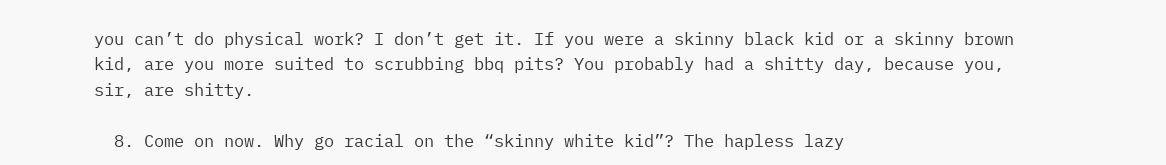you can’t do physical work? I don’t get it. If you were a skinny black kid or a skinny brown kid, are you more suited to scrubbing bbq pits? You probably had a shitty day, because you, sir, are shitty.

  8. Come on now. Why go racial on the “skinny white kid”? The hapless lazy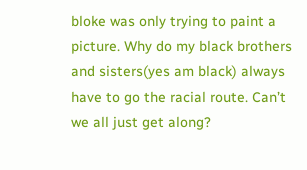bloke was only trying to paint a picture. Why do my black brothers and sisters(yes am black) always have to go the racial route. Can’t we all just get along?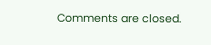Comments are closed.